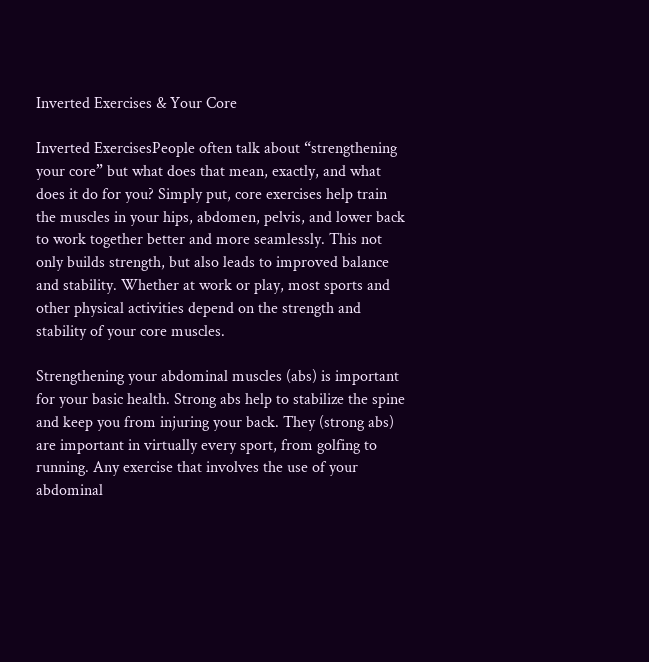Inverted Exercises & Your Core

Inverted ExercisesPeople often talk about “strengthening your core” but what does that mean, exactly, and what does it do for you? Simply put, core exercises help train the muscles in your hips, abdomen, pelvis, and lower back to work together better and more seamlessly. This not only builds strength, but also leads to improved balance and stability. Whether at work or play, most sports and other physical activities depend on the strength and stability of your core muscles.

Strengthening your abdominal muscles (abs) is important for your basic health. Strong abs help to stabilize the spine and keep you from injuring your back. They (strong abs) are important in virtually every sport, from golfing to running. Any exercise that involves the use of your abdominal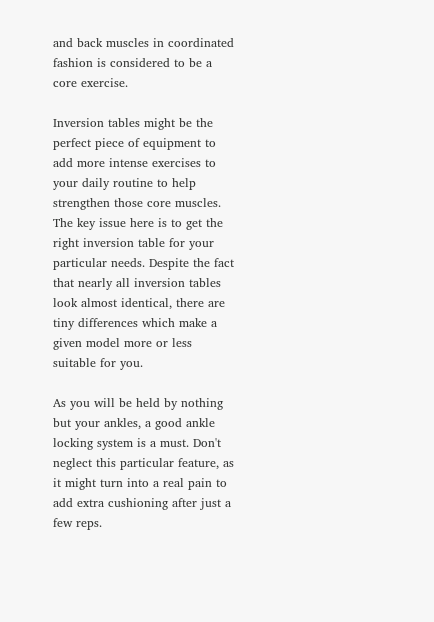and back muscles in coordinated fashion is considered to be a core exercise.

Inversion tables might be the perfect piece of equipment to add more intense exercises to your daily routine to help strengthen those core muscles. The key issue here is to get the right inversion table for your particular needs. Despite the fact that nearly all inversion tables look almost identical, there are tiny differences which make a given model more or less suitable for you.

As you will be held by nothing but your ankles, a good ankle locking system is a must. Don't neglect this particular feature, as it might turn into a real pain to add extra cushioning after just a few reps.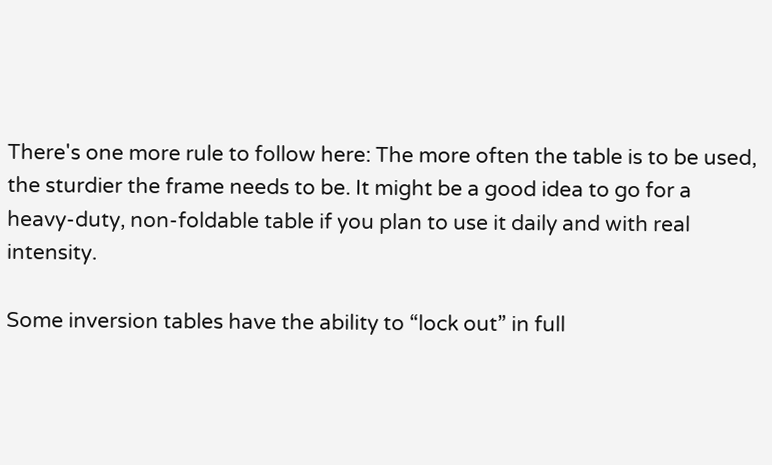There's one more rule to follow here: The more often the table is to be used, the sturdier the frame needs to be. It might be a good idea to go for a heavy-duty, non-foldable table if you plan to use it daily and with real intensity.

Some inversion tables have the ability to “lock out” in full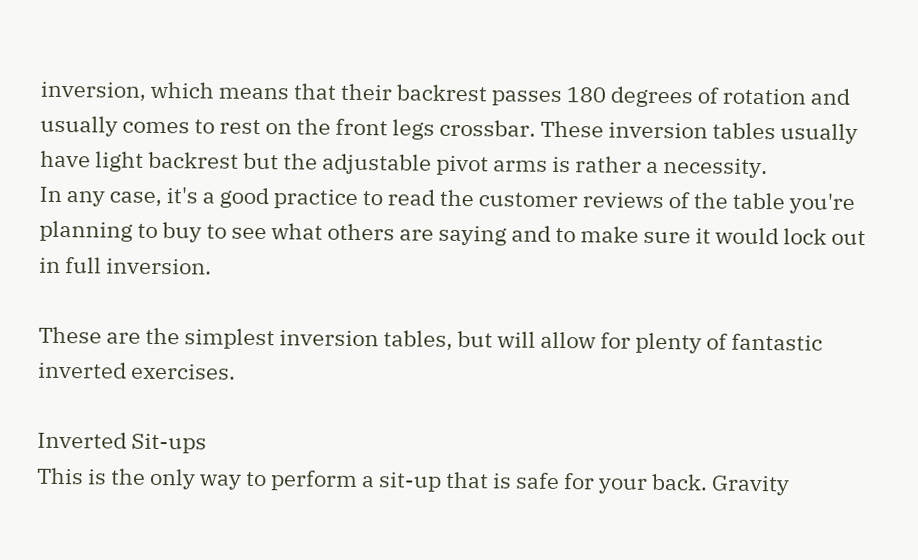inversion, which means that their backrest passes 180 degrees of rotation and usually comes to rest on the front legs crossbar. These inversion tables usually have light backrest but the adjustable pivot arms is rather a necessity.
In any case, it's a good practice to read the customer reviews of the table you're planning to buy to see what others are saying and to make sure it would lock out in full inversion.

These are the simplest inversion tables, but will allow for plenty of fantastic inverted exercises.

Inverted Sit-ups
This is the only way to perform a sit-up that is safe for your back. Gravity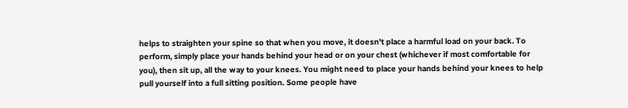helps to straighten your spine so that when you move, it doesn't place a harmful load on your back. To perform, simply place your hands behind your head or on your chest (whichever if most comfortable for you), then sit up, all the way to your knees. You might need to place your hands behind your knees to help pull yourself into a full sitting position. Some people have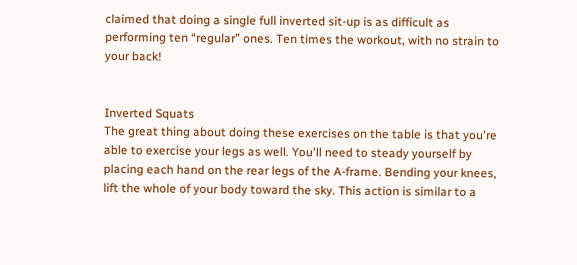claimed that doing a single full inverted sit-up is as difficult as performing ten “regular” ones. Ten times the workout, with no strain to your back!


Inverted Squats
The great thing about doing these exercises on the table is that you're able to exercise your legs as well. You'll need to steady yourself by placing each hand on the rear legs of the A-frame. Bending your knees, lift the whole of your body toward the sky. This action is similar to a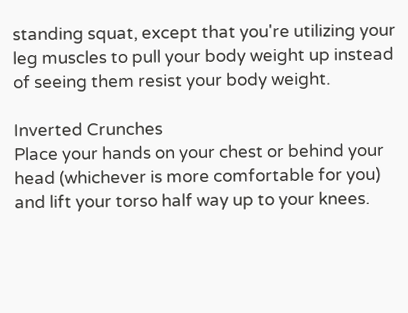standing squat, except that you're utilizing your leg muscles to pull your body weight up instead of seeing them resist your body weight.

Inverted Crunches
Place your hands on your chest or behind your head (whichever is more comfortable for you) and lift your torso half way up to your knees.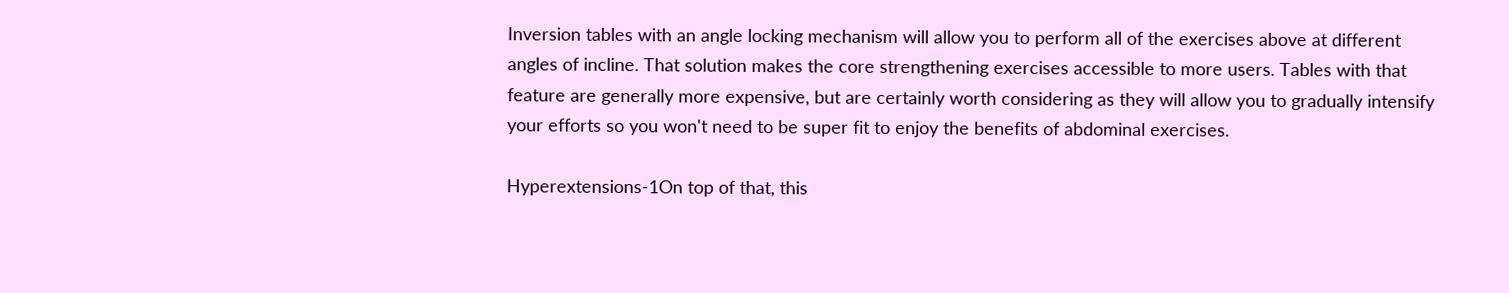Inversion tables with an angle locking mechanism will allow you to perform all of the exercises above at different angles of incline. That solution makes the core strengthening exercises accessible to more users. Tables with that feature are generally more expensive, but are certainly worth considering as they will allow you to gradually intensify your efforts so you won't need to be super fit to enjoy the benefits of abdominal exercises.

Hyperextensions-1On top of that, this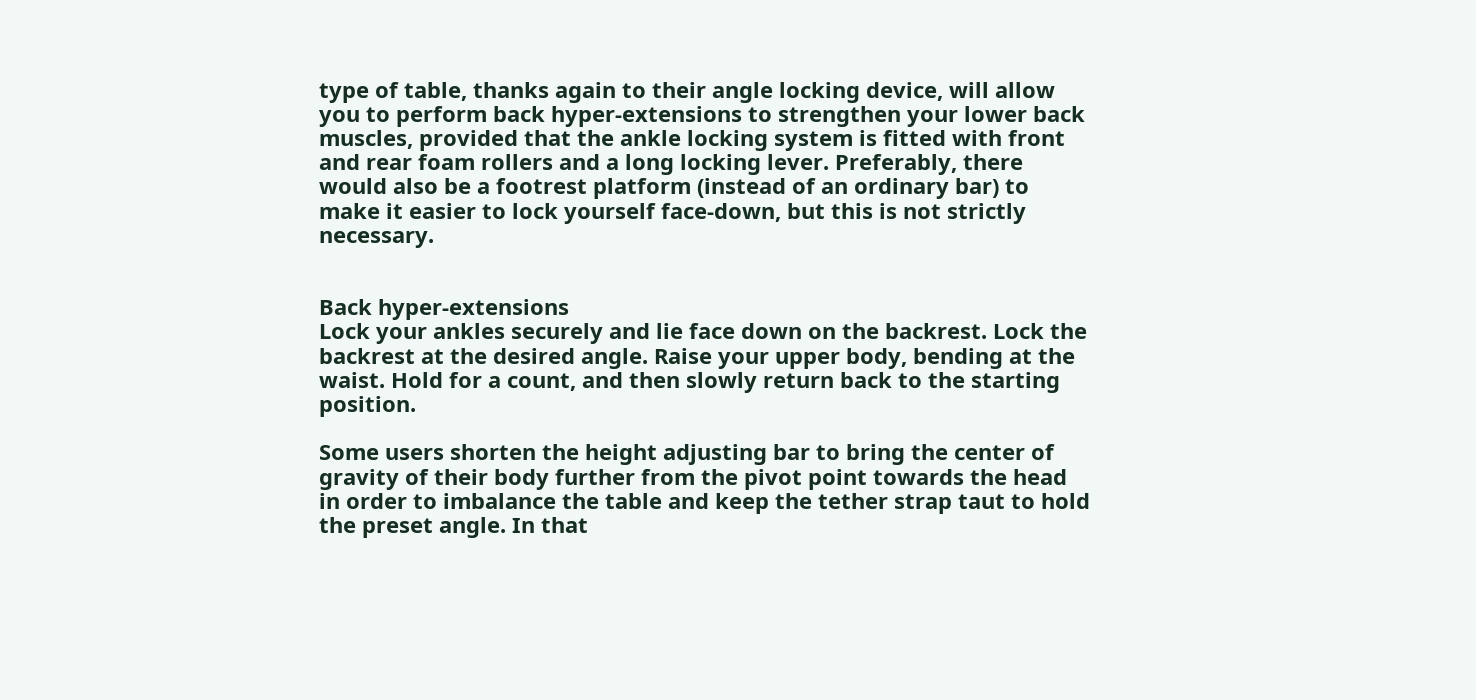type of table, thanks again to their angle locking device, will allow you to perform back hyper-extensions to strengthen your lower back muscles, provided that the ankle locking system is fitted with front and rear foam rollers and a long locking lever. Preferably, there would also be a footrest platform (instead of an ordinary bar) to make it easier to lock yourself face-down, but this is not strictly necessary.


Back hyper-extensions
Lock your ankles securely and lie face down on the backrest. Lock the backrest at the desired angle. Raise your upper body, bending at the waist. Hold for a count, and then slowly return back to the starting position.

Some users shorten the height adjusting bar to bring the center of gravity of their body further from the pivot point towards the head in order to imbalance the table and keep the tether strap taut to hold the preset angle. In that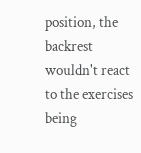position, the backrest wouldn't react to the exercises being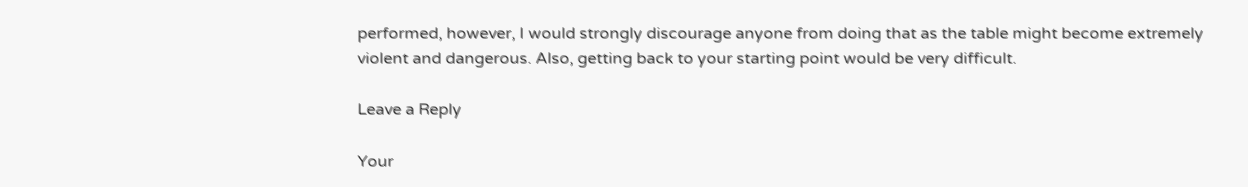performed, however, I would strongly discourage anyone from doing that as the table might become extremely violent and dangerous. Also, getting back to your starting point would be very difficult.

Leave a Reply

Your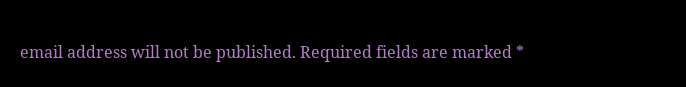email address will not be published. Required fields are marked *